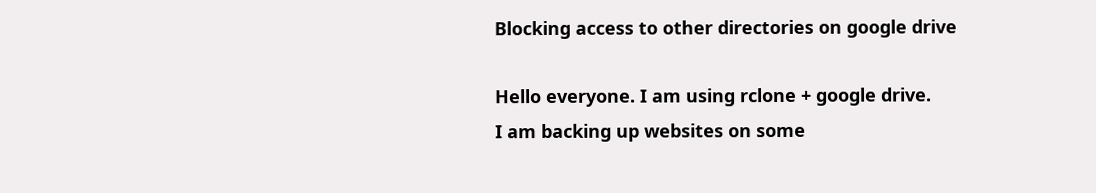Blocking access to other directories on google drive

Hello everyone. I am using rclone + google drive.
I am backing up websites on some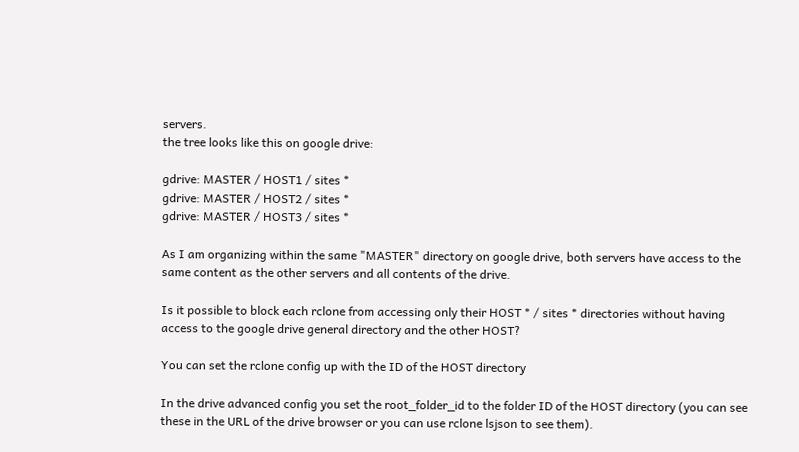servers.
the tree looks like this on google drive:

gdrive: MASTER / HOST1 / sites *
gdrive: MASTER / HOST2 / sites *
gdrive: MASTER / HOST3 / sites *

As I am organizing within the same "MASTER" directory on google drive, both servers have access to the same content as the other servers and all contents of the drive.

Is it possible to block each rclone from accessing only their HOST * / sites * directories without having access to the google drive general directory and the other HOST?

You can set the rclone config up with the ID of the HOST directory

In the drive advanced config you set the root_folder_id to the folder ID of the HOST directory (you can see these in the URL of the drive browser or you can use rclone lsjson to see them).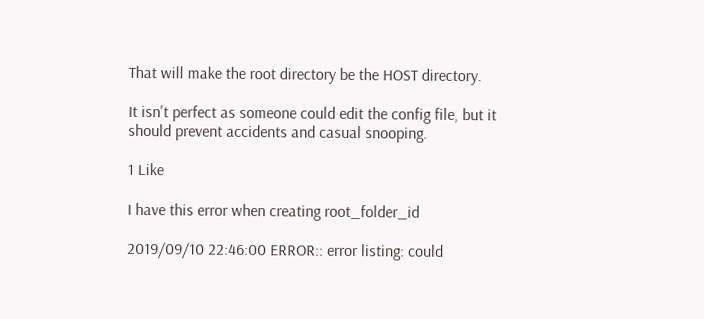That will make the root directory be the HOST directory.

It isn't perfect as someone could edit the config file, but it should prevent accidents and casual snooping.

1 Like

I have this error when creating root_folder_id

2019/09/10 22:46:00 ERROR:: error listing: could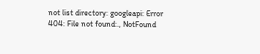not list directory: googleapi: Error 404: File not found:., NotFound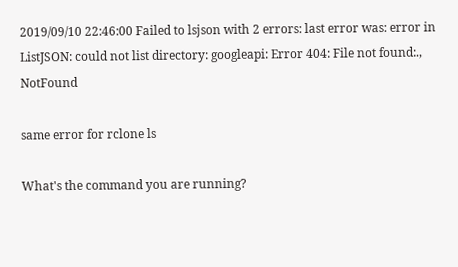2019/09/10 22:46:00 Failed to lsjson with 2 errors: last error was: error in ListJSON: could not list directory: googleapi: Error 404: File not found:., NotFound

same error for rclone ls

What's the command you are running?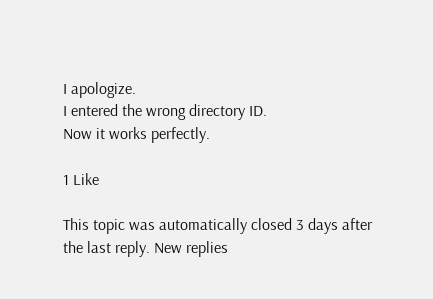I apologize.
I entered the wrong directory ID.
Now it works perfectly.

1 Like

This topic was automatically closed 3 days after the last reply. New replies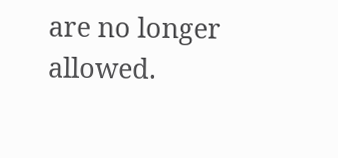are no longer allowed.